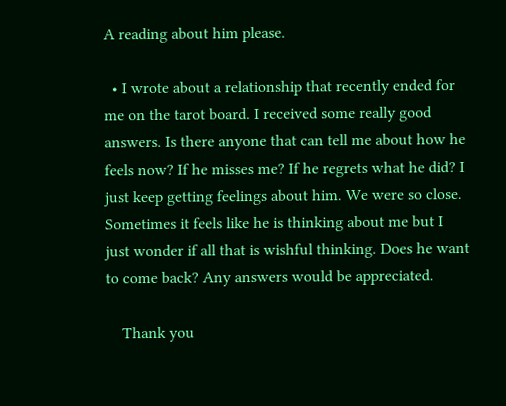A reading about him please.

  • I wrote about a relationship that recently ended for me on the tarot board. I received some really good answers. Is there anyone that can tell me about how he feels now? If he misses me? If he regrets what he did? I just keep getting feelings about him. We were so close. Sometimes it feels like he is thinking about me but I just wonder if all that is wishful thinking. Does he want to come back? Any answers would be appreciated.

    Thank you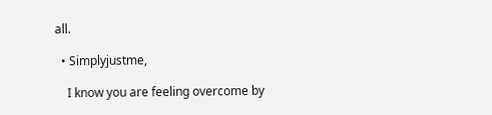all.

  • Simplyjustme,

    I know you are feeling overcome by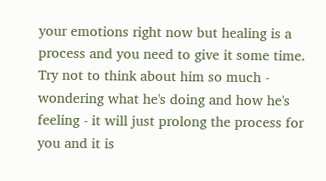your emotions right now but healing is a process and you need to give it some time. Try not to think about him so much - wondering what he's doing and how he's feeling - it will just prolong the process for you and it is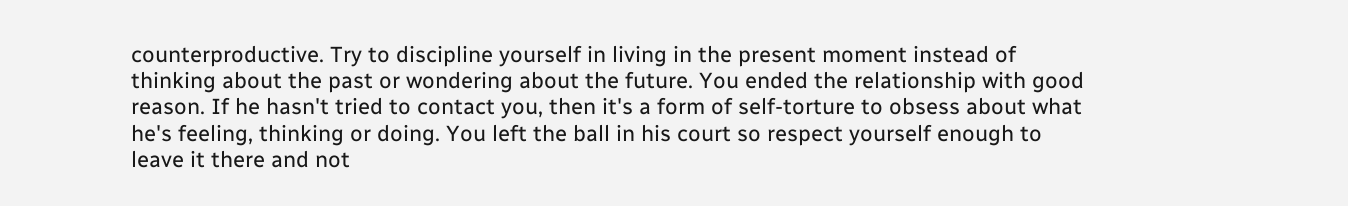counterproductive. Try to discipline yourself in living in the present moment instead of thinking about the past or wondering about the future. You ended the relationship with good reason. If he hasn't tried to contact you, then it's a form of self-torture to obsess about what he's feeling, thinking or doing. You left the ball in his court so respect yourself enough to leave it there and not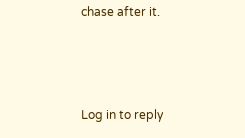chase after it.



Log in to reply